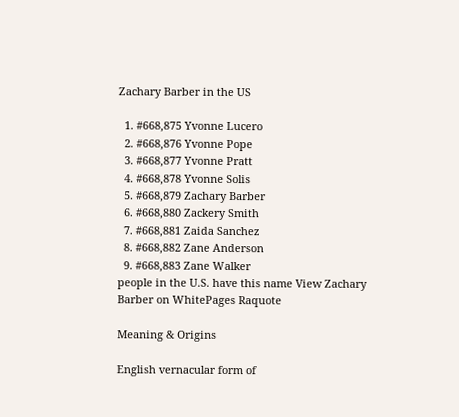Zachary Barber in the US

  1. #668,875 Yvonne Lucero
  2. #668,876 Yvonne Pope
  3. #668,877 Yvonne Pratt
  4. #668,878 Yvonne Solis
  5. #668,879 Zachary Barber
  6. #668,880 Zackery Smith
  7. #668,881 Zaida Sanchez
  8. #668,882 Zane Anderson
  9. #668,883 Zane Walker
people in the U.S. have this name View Zachary Barber on WhitePages Raquote

Meaning & Origins

English vernacular form of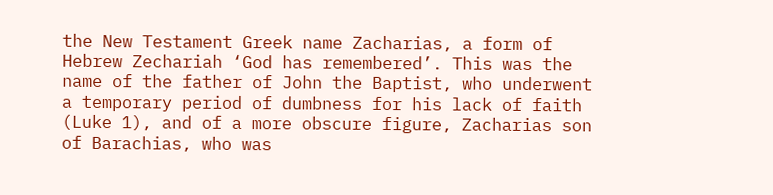the New Testament Greek name Zacharias, a form of Hebrew Zechariah ‘God has remembered’. This was the name of the father of John the Baptist, who underwent a temporary period of dumbness for his lack of faith (Luke 1), and of a more obscure figure, Zacharias son of Barachias, who was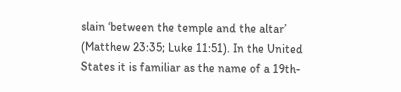slain ‘between the temple and the altar’ (Matthew 23:35; Luke 11:51). In the United States it is familiar as the name of a 19th-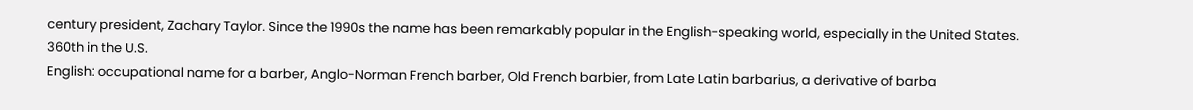century president, Zachary Taylor. Since the 1990s the name has been remarkably popular in the English-speaking world, especially in the United States.
360th in the U.S.
English: occupational name for a barber, Anglo-Norman French barber, Old French barbier, from Late Latin barbarius, a derivative of barba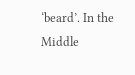‘beard’. In the Middle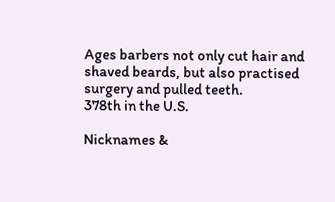Ages barbers not only cut hair and shaved beards, but also practised surgery and pulled teeth.
378th in the U.S.

Nicknames &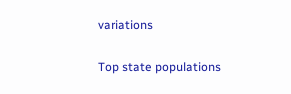variations

Top state populations